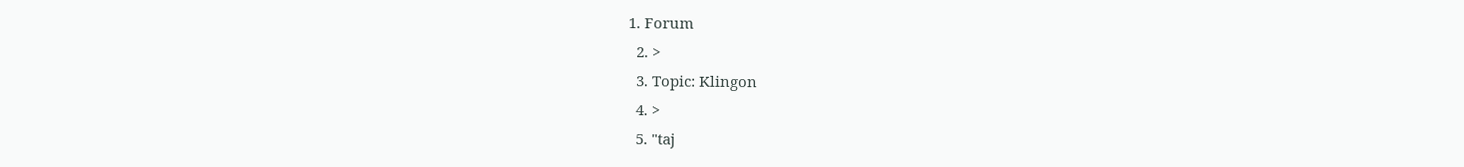1. Forum
  2. >
  3. Topic: Klingon
  4. >
  5. "taj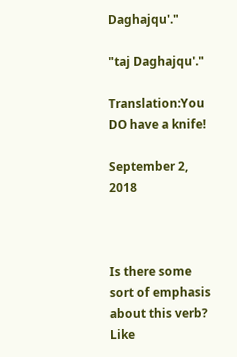Daghajqu'."

"taj Daghajqu'."

Translation:You DO have a knife!

September 2, 2018



Is there some sort of emphasis about this verb? Like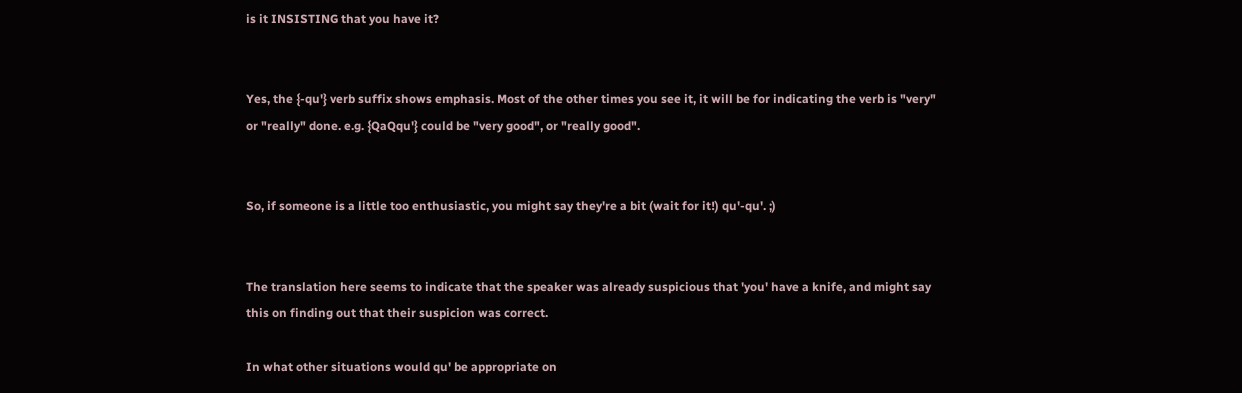is it INSISTING that you have it?


Yes, the {-qu'} verb suffix shows emphasis. Most of the other times you see it, it will be for indicating the verb is "very" or "really" done. e.g. {QaQqu'} could be "very good", or "really good".


So, if someone is a little too enthusiastic, you might say they're a bit (wait for it!) qu'-qu'. ;)


The translation here seems to indicate that the speaker was already suspicious that 'you' have a knife, and might say this on finding out that their suspicion was correct.

In what other situations would qu' be appropriate on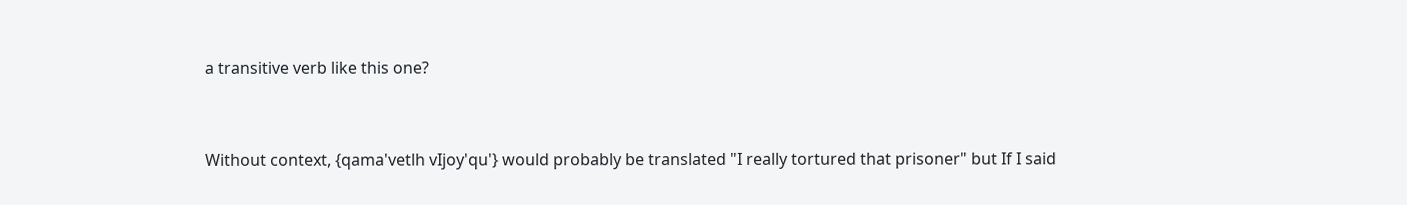a transitive verb like this one?


Without context, {qama'vetlh vIjoy'qu'} would probably be translated "I really tortured that prisoner" but If I said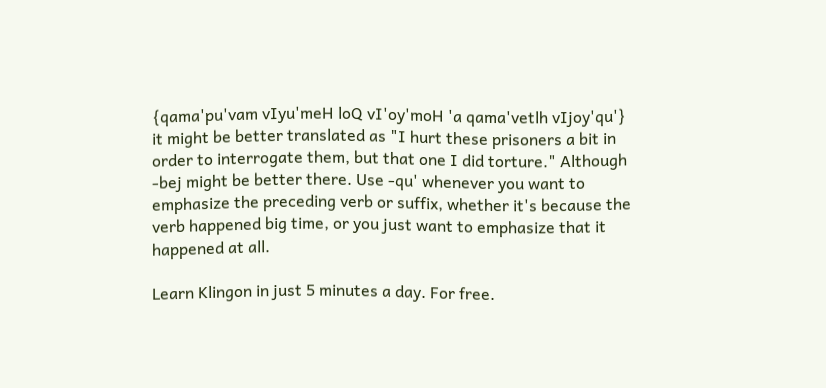{qama'pu'vam vIyu'meH loQ vI'oy'moH 'a qama'vetlh vIjoy'qu'} it might be better translated as "I hurt these prisoners a bit in order to interrogate them, but that one I did torture." Although -bej might be better there. Use -qu' whenever you want to emphasize the preceding verb or suffix, whether it's because the verb happened big time, or you just want to emphasize that it happened at all.

Learn Klingon in just 5 minutes a day. For free.